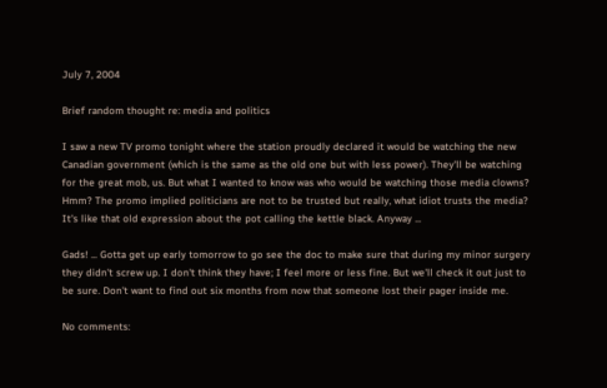July 7, 2004

Brief random thought re: media and politics

I saw a new TV promo tonight where the station proudly declared it would be watching the new Canadian government (which is the same as the old one but with less power). They'll be watching for the great mob, us. But what I wanted to know was who would be watching those media clowns? Hmm? The promo implied politicians are not to be trusted but really, what idiot trusts the media? It's like that old expression about the pot calling the kettle black. Anyway ...

Gads! ... Gotta get up early tomorrow to go see the doc to make sure that during my minor surgery they didn't screw up. I don't think they have; I feel more or less fine. But we'll check it out just to be sure. Don't want to find out six months from now that someone lost their pager inside me.

No comments: